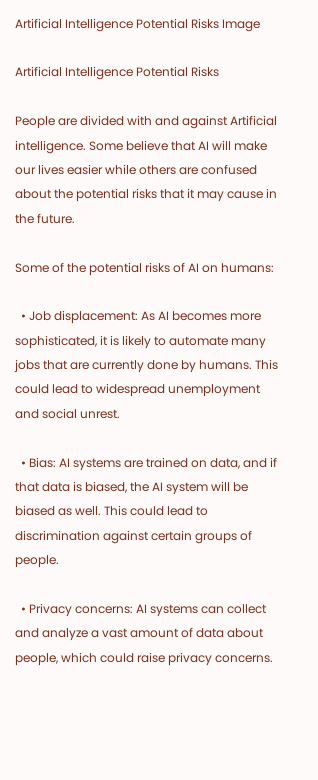Artificial Intelligence Potential Risks Image

Artificial Intelligence Potential Risks

People are divided with and against Artificial intelligence. Some believe that AI will make our lives easier while others are confused about the potential risks that it may cause in the future.

Some of the potential risks of AI on humans:

  • Job displacement: As AI becomes more sophisticated, it is likely to automate many jobs that are currently done by humans. This could lead to widespread unemployment and social unrest.

  • Bias: AI systems are trained on data, and if that data is biased, the AI system will be biased as well. This could lead to discrimination against certain groups of people.

  • Privacy concerns: AI systems can collect and analyze a vast amount of data about people, which could raise privacy concerns.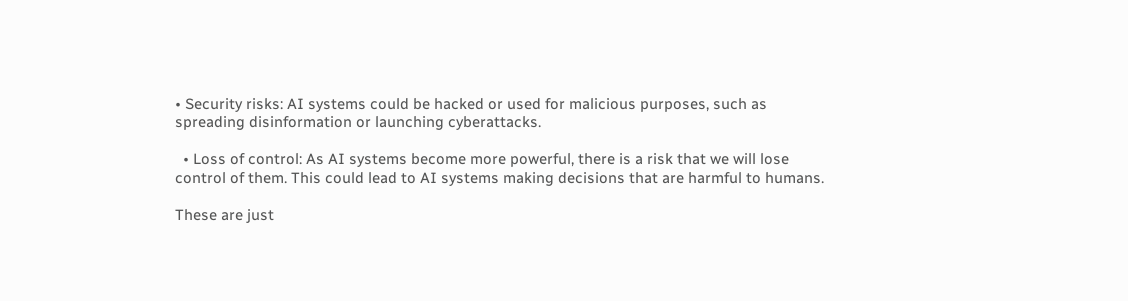• Security risks: AI systems could be hacked or used for malicious purposes, such as spreading disinformation or launching cyberattacks.

  • Loss of control: As AI systems become more powerful, there is a risk that we will lose control of them. This could lead to AI systems making decisions that are harmful to humans.

These are just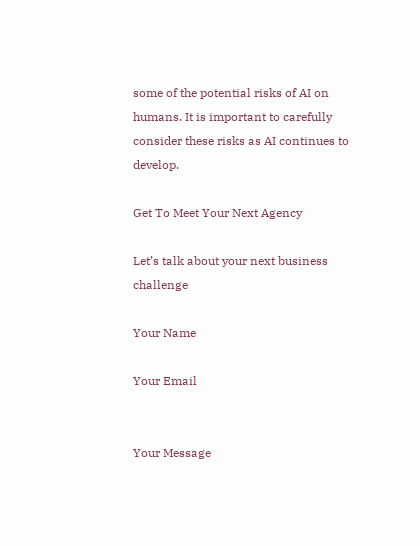some of the potential risks of AI on humans. It is important to carefully consider these risks as AI continues to develop.

Get To Meet Your Next Agency

Let’s talk about your next business challenge

Your Name

Your Email


Your Message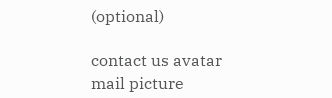(optional)

contact us avatar
mail picture